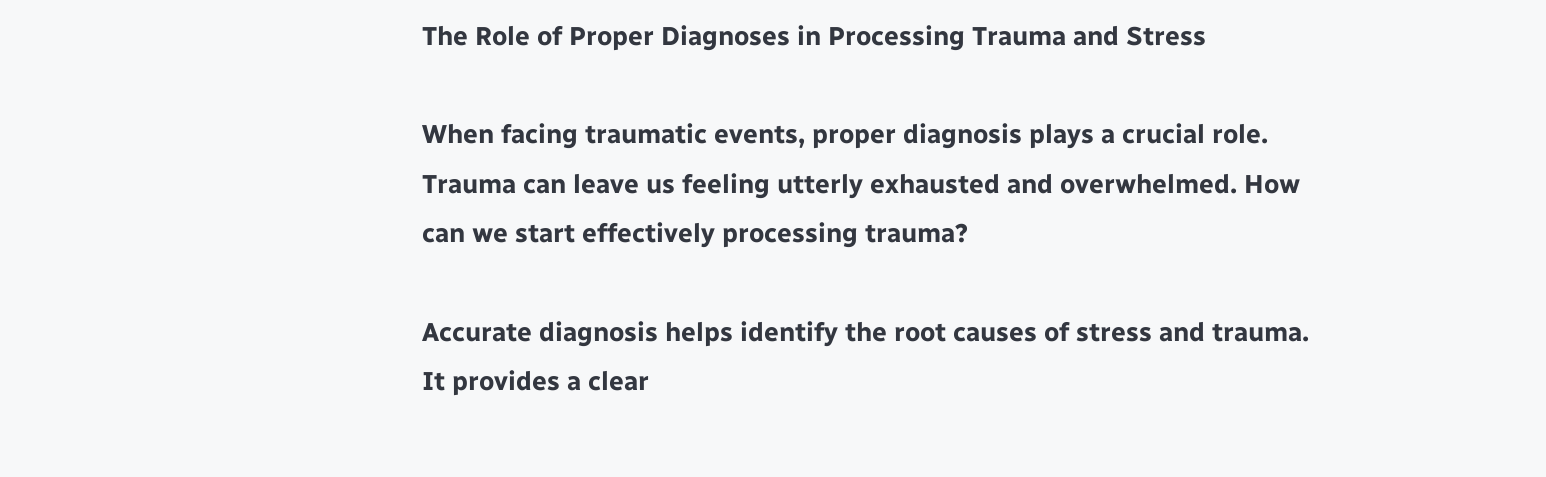The Role of Proper Diagnoses in Processing Trauma and Stress

When facing traumatic events, proper diagnosis plays a crucial role. Trauma can leave us feeling utterly exhausted and overwhelmed. How can we start effectively processing trauma?

Accurate diagnosis helps identify the root causes of stress and trauma. It provides a clear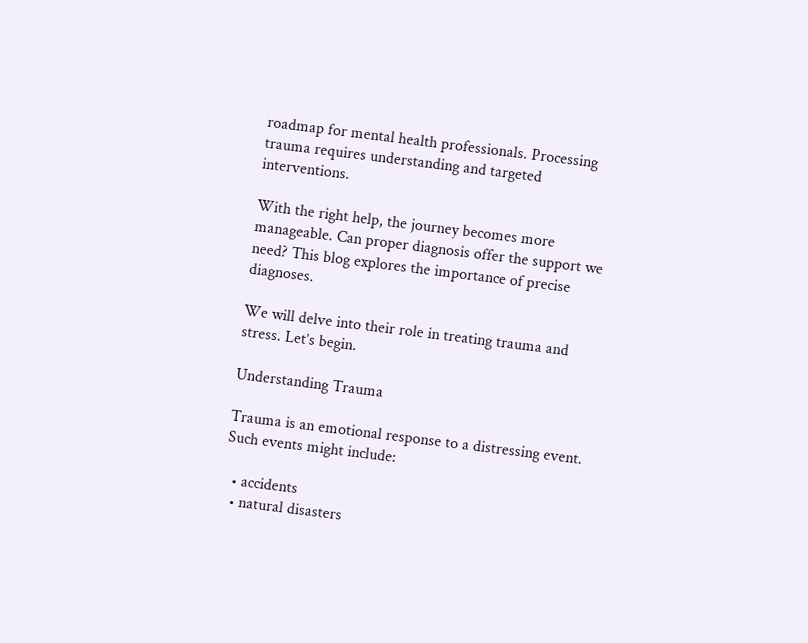roadmap for mental health professionals. Processing trauma requires understanding and targeted interventions.

With the right help, the journey becomes more manageable. Can proper diagnosis offer the support we need? This blog explores the importance of precise diagnoses.

We will delve into their role in treating trauma and stress. Let’s begin.

Understanding Trauma

Trauma is an emotional response to a distressing event. Such events might include:

  • accidents
  • natural disasters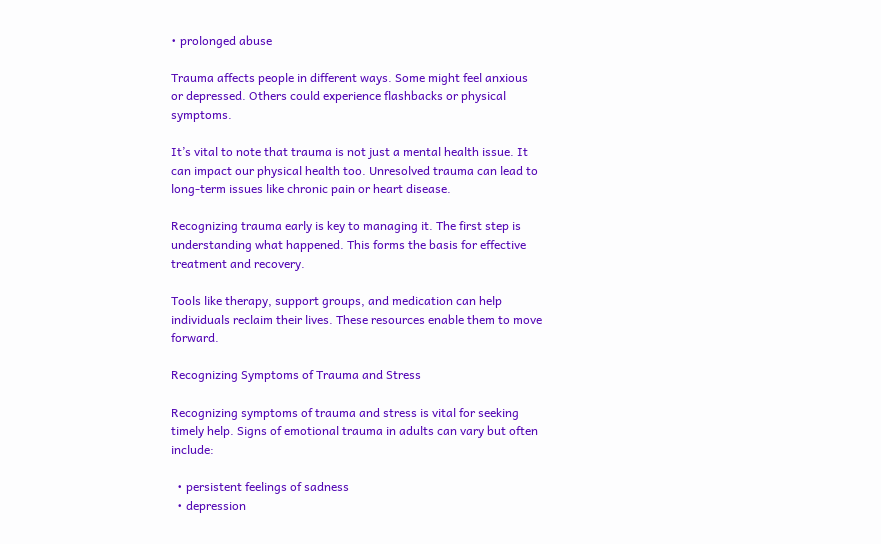• prolonged abuse

Trauma affects people in different ways. Some might feel anxious or depressed. Others could experience flashbacks or physical symptoms.

It’s vital to note that trauma is not just a mental health issue. It can impact our physical health too. Unresolved trauma can lead to long-term issues like chronic pain or heart disease.

Recognizing trauma early is key to managing it. The first step is understanding what happened. This forms the basis for effective treatment and recovery.

Tools like therapy, support groups, and medication can help individuals reclaim their lives. These resources enable them to move forward.

Recognizing Symptoms of Trauma and Stress

Recognizing symptoms of trauma and stress is vital for seeking timely help. Signs of emotional trauma in adults can vary but often include:

  • persistent feelings of sadness
  • depression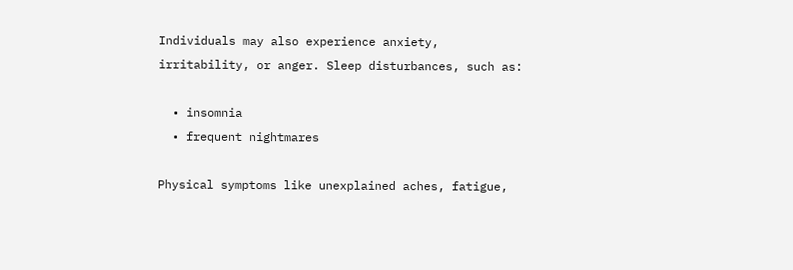Individuals may also experience anxiety, irritability, or anger. Sleep disturbances, such as:

  • insomnia
  • frequent nightmares

Physical symptoms like unexplained aches, fatigue,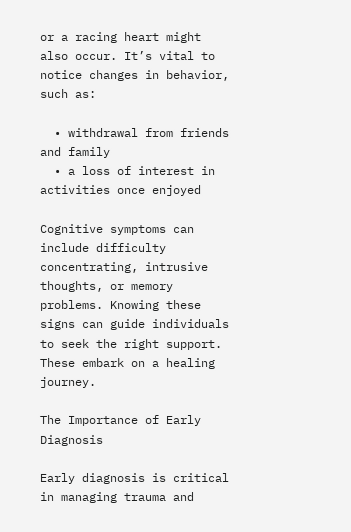or a racing heart might also occur. It’s vital to notice changes in behavior, such as:

  • withdrawal from friends and family
  • a loss of interest in activities once enjoyed

Cognitive symptoms can include difficulty concentrating, intrusive thoughts, or memory problems. Knowing these signs can guide individuals to seek the right support. These embark on a healing journey.

The Importance of Early Diagnosis

Early diagnosis is critical in managing trauma and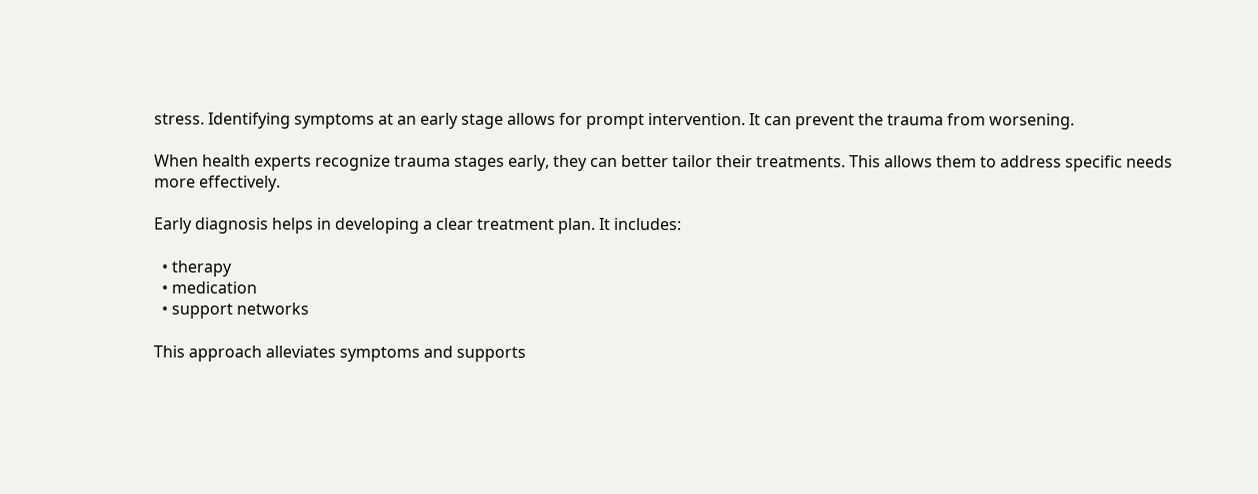stress. Identifying symptoms at an early stage allows for prompt intervention. It can prevent the trauma from worsening.

When health experts recognize trauma stages early, they can better tailor their treatments. This allows them to address specific needs more effectively.

Early diagnosis helps in developing a clear treatment plan. It includes:

  • therapy
  • medication
  • support networks

This approach alleviates symptoms and supports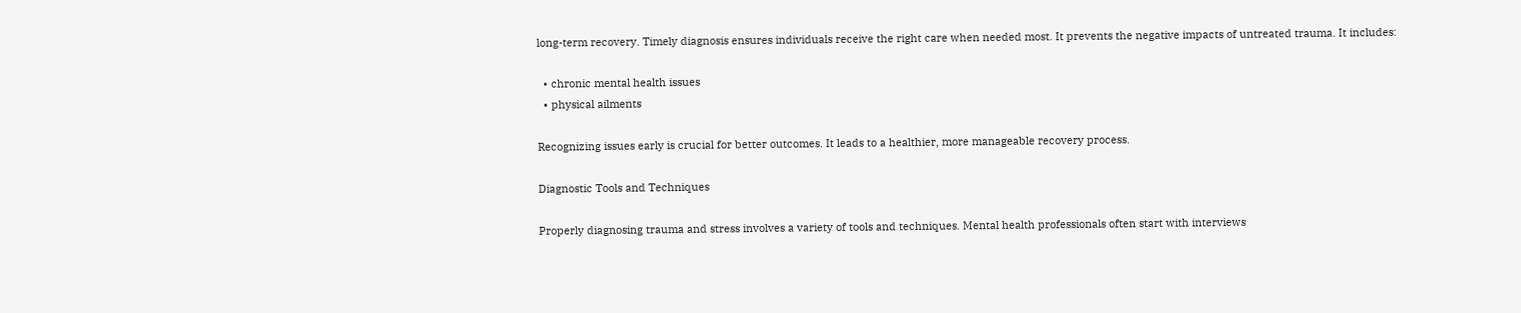long-term recovery. Timely diagnosis ensures individuals receive the right care when needed most. It prevents the negative impacts of untreated trauma. It includes:

  • chronic mental health issues
  • physical ailments

Recognizing issues early is crucial for better outcomes. It leads to a healthier, more manageable recovery process.

Diagnostic Tools and Techniques

Properly diagnosing trauma and stress involves a variety of tools and techniques. Mental health professionals often start with interviews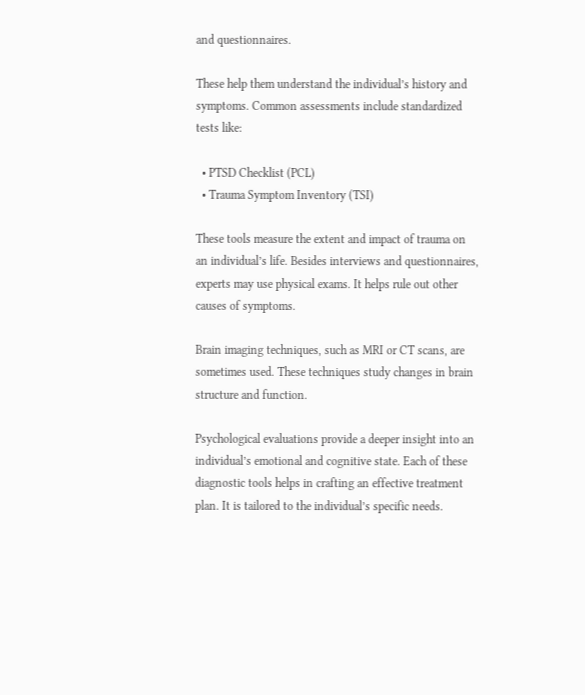and questionnaires.

These help them understand the individual’s history and symptoms. Common assessments include standardized tests like:

  • PTSD Checklist (PCL)
  • Trauma Symptom Inventory (TSI)

These tools measure the extent and impact of trauma on an individual’s life. Besides interviews and questionnaires, experts may use physical exams. It helps rule out other causes of symptoms.

Brain imaging techniques, such as MRI or CT scans, are sometimes used. These techniques study changes in brain structure and function.

Psychological evaluations provide a deeper insight into an individual’s emotional and cognitive state. Each of these diagnostic tools helps in crafting an effective treatment plan. It is tailored to the individual’s specific needs.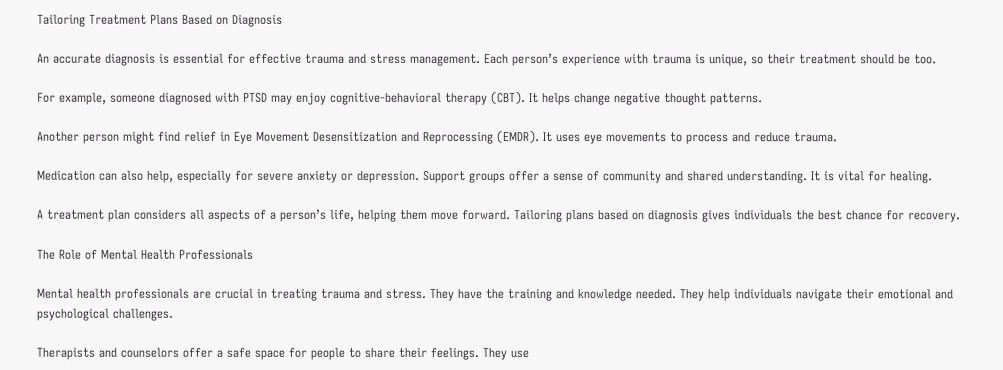Tailoring Treatment Plans Based on Diagnosis

An accurate diagnosis is essential for effective trauma and stress management. Each person’s experience with trauma is unique, so their treatment should be too.

For example, someone diagnosed with PTSD may enjoy cognitive-behavioral therapy (CBT). It helps change negative thought patterns.

Another person might find relief in Eye Movement Desensitization and Reprocessing (EMDR). It uses eye movements to process and reduce trauma.

Medication can also help, especially for severe anxiety or depression. Support groups offer a sense of community and shared understanding. It is vital for healing.

A treatment plan considers all aspects of a person’s life, helping them move forward. Tailoring plans based on diagnosis gives individuals the best chance for recovery.

The Role of Mental Health Professionals

Mental health professionals are crucial in treating trauma and stress. They have the training and knowledge needed. They help individuals navigate their emotional and psychological challenges.

Therapists and counselors offer a safe space for people to share their feelings. They use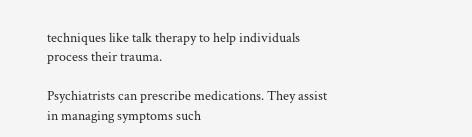techniques like talk therapy to help individuals process their trauma.

Psychiatrists can prescribe medications. They assist in managing symptoms such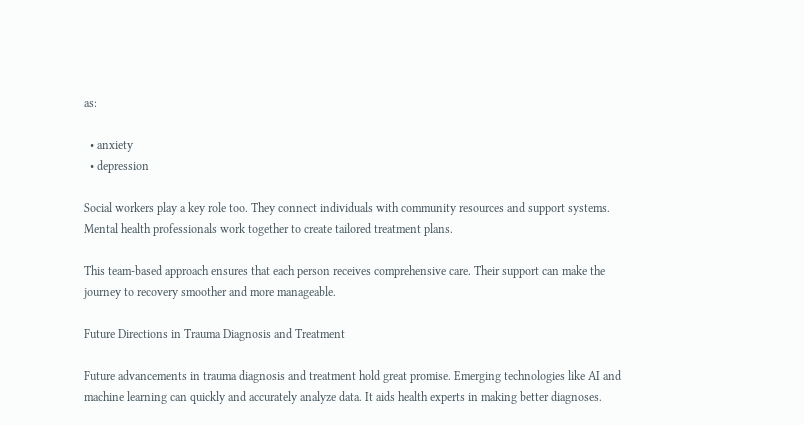as:

  • anxiety
  • depression

Social workers play a key role too. They connect individuals with community resources and support systems. Mental health professionals work together to create tailored treatment plans.

This team-based approach ensures that each person receives comprehensive care. Their support can make the journey to recovery smoother and more manageable.

Future Directions in Trauma Diagnosis and Treatment

Future advancements in trauma diagnosis and treatment hold great promise. Emerging technologies like AI and machine learning can quickly and accurately analyze data. It aids health experts in making better diagnoses.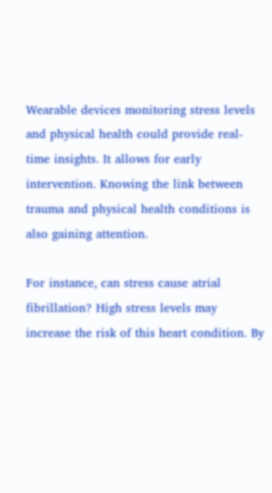Wearable devices monitoring stress levels and physical health could provide real-time insights. It allows for early intervention. Knowing the link between trauma and physical health conditions is also gaining attention.

For instance, can stress cause atrial fibrillation? High stress levels may increase the risk of this heart condition. By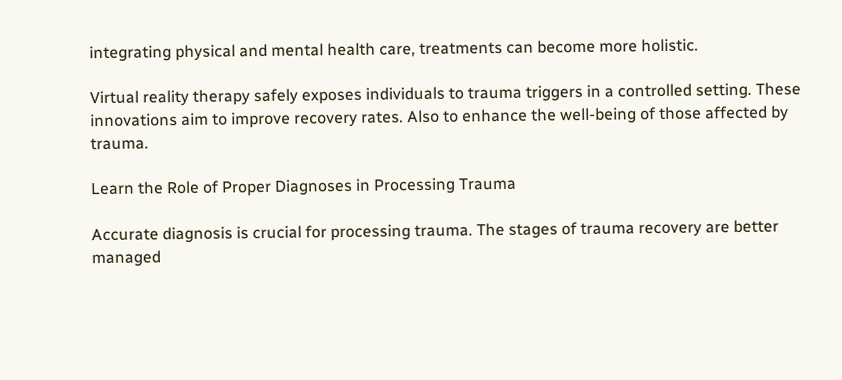integrating physical and mental health care, treatments can become more holistic.

Virtual reality therapy safely exposes individuals to trauma triggers in a controlled setting. These innovations aim to improve recovery rates. Also to enhance the well-being of those affected by trauma.

Learn the Role of Proper Diagnoses in Processing Trauma

Accurate diagnosis is crucial for processing trauma. The stages of trauma recovery are better managed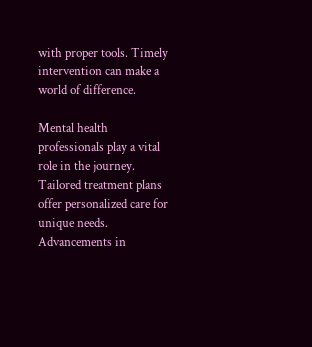with proper tools. Timely intervention can make a world of difference.

Mental health professionals play a vital role in the journey. Tailored treatment plans offer personalized care for unique needs. Advancements in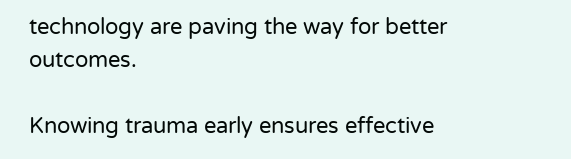technology are paving the way for better outcomes.

Knowing trauma early ensures effective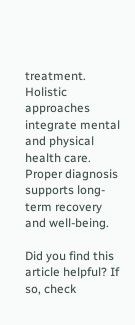treatment. Holistic approaches integrate mental and physical health care. Proper diagnosis supports long-term recovery and well-being.

Did you find this article helpful? If so, check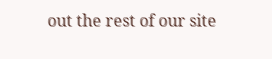out the rest of our site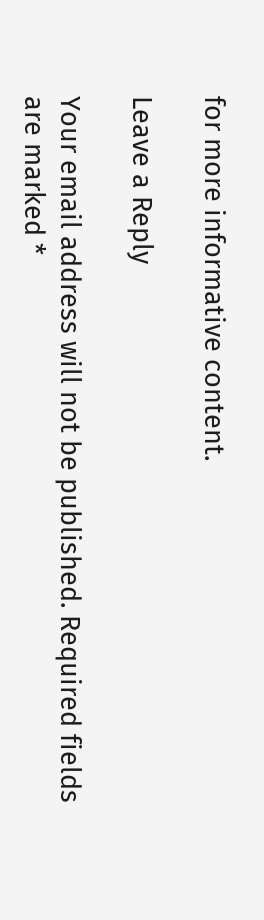for more informative content.

Leave a Reply

Your email address will not be published. Required fields are marked *